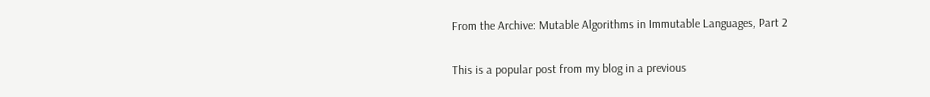From the Archive: Mutable Algorithms in Immutable Languages, Part 2

This is a popular post from my blog in a previous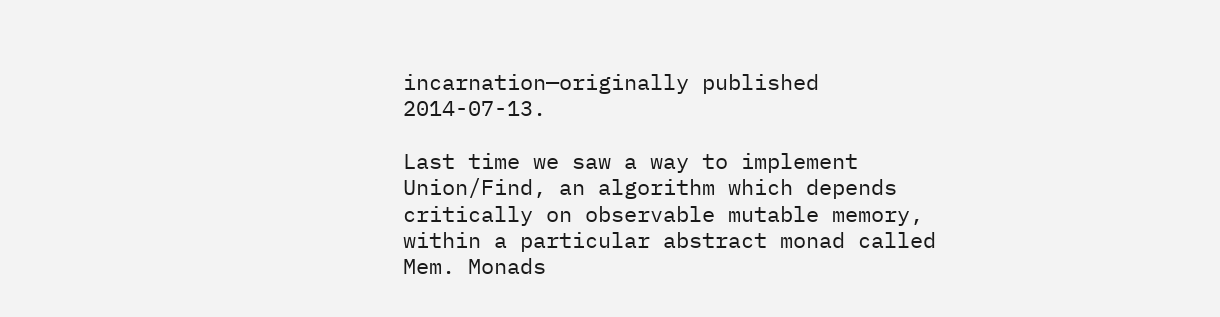incarnation—originally published 2014-07-13.

Last time we saw a way to implement Union/Find, an algorithm which depends critically on observable mutable memory, within a particular abstract monad called Mem. Monads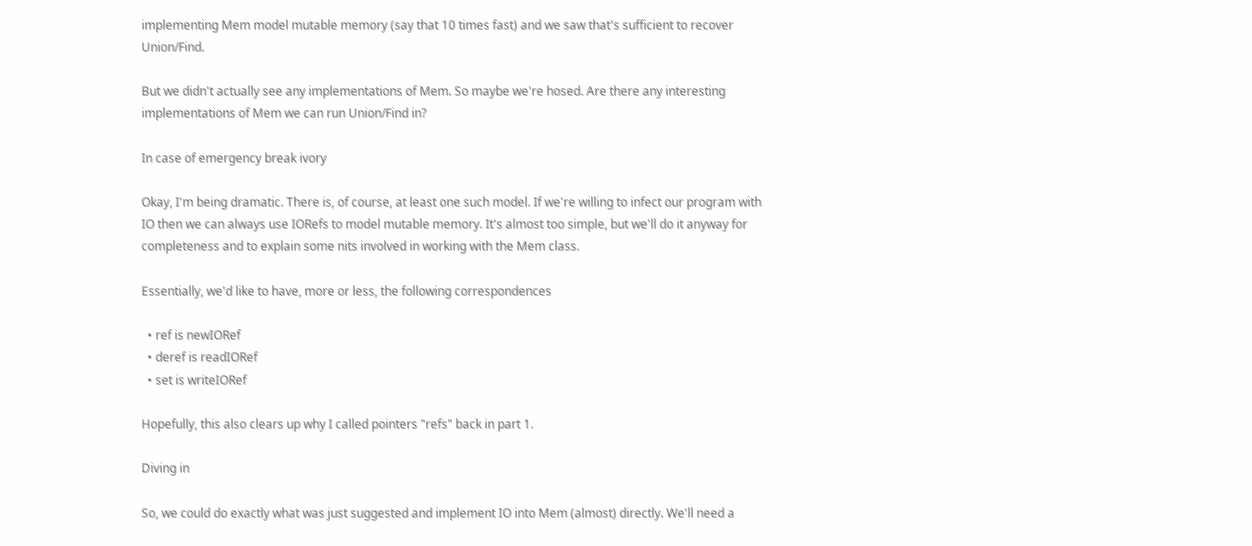implementing Mem model mutable memory (say that 10 times fast) and we saw that's sufficient to recover Union/Find.

But we didn't actually see any implementations of Mem. So maybe we're hosed. Are there any interesting implementations of Mem we can run Union/Find in?

In case of emergency break ivory

Okay, I'm being dramatic. There is, of course, at least one such model. If we're willing to infect our program with IO then we can always use IORefs to model mutable memory. It's almost too simple, but we'll do it anyway for completeness and to explain some nits involved in working with the Mem class.

Essentially, we'd like to have, more or less, the following correspondences

  • ref is newIORef
  • deref is readIORef
  • set is writeIORef

Hopefully, this also clears up why I called pointers "refs" back in part 1.

Diving in

So, we could do exactly what was just suggested and implement IO into Mem (almost) directly. We'll need a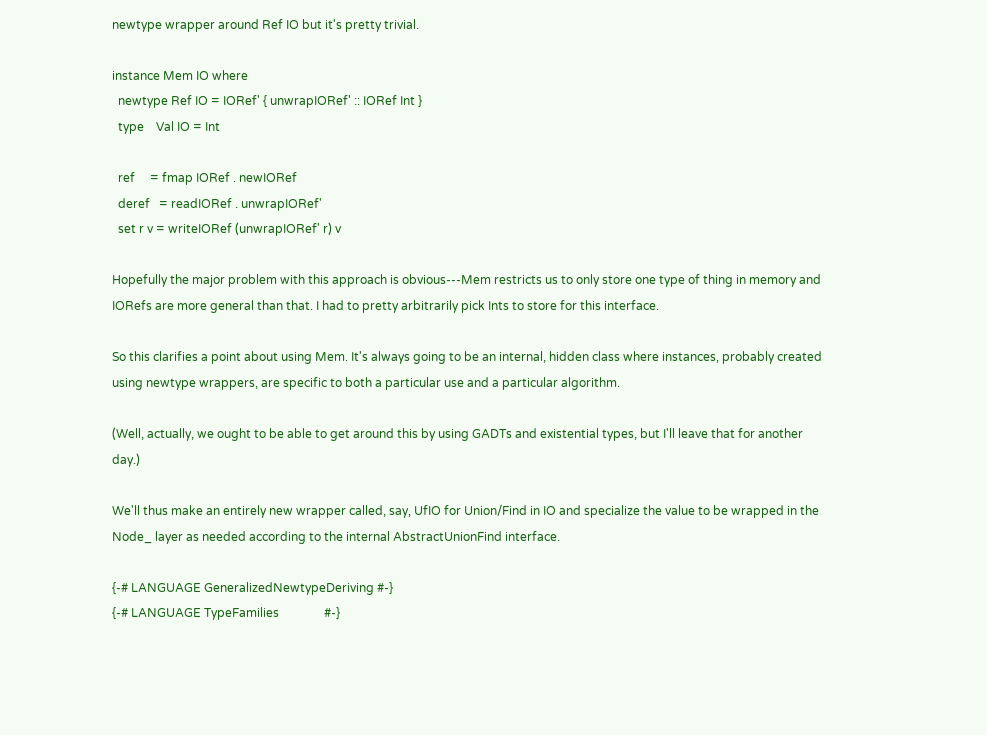newtype wrapper around Ref IO but it's pretty trivial.

instance Mem IO where
  newtype Ref IO = IORef' { unwrapIORef' :: IORef Int }
  type    Val IO = Int

  ref     = fmap IORef . newIORef
  deref   = readIORef . unwrapIORef'
  set r v = writeIORef (unwrapIORef' r) v

Hopefully the major problem with this approach is obvious---Mem restricts us to only store one type of thing in memory and IORefs are more general than that. I had to pretty arbitrarily pick Ints to store for this interface.

So this clarifies a point about using Mem. It's always going to be an internal, hidden class where instances, probably created using newtype wrappers, are specific to both a particular use and a particular algorithm.

(Well, actually, we ought to be able to get around this by using GADTs and existential types, but I'll leave that for another day.)

We'll thus make an entirely new wrapper called, say, UfIO for Union/Find in IO and specialize the value to be wrapped in the Node_ layer as needed according to the internal AbstractUnionFind interface.

{-# LANGUAGE GeneralizedNewtypeDeriving #-}
{-# LANGUAGE TypeFamilies               #-}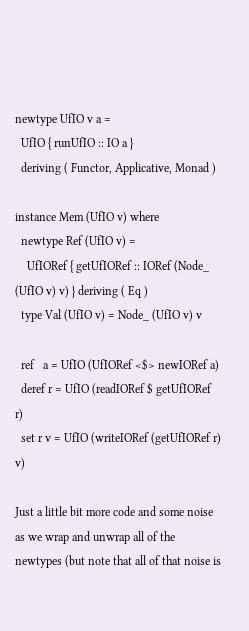newtype UfIO v a =
  UfIO { runUfIO :: IO a }
  deriving ( Functor, Applicative, Monad )

instance Mem (UfIO v) where
  newtype Ref (UfIO v) =
    UfIORef { getUfIORef :: IORef (Node_ (UfIO v) v) } deriving ( Eq )
  type Val (UfIO v) = Node_ (UfIO v) v

  ref   a = UfIO (UfIORef <$> newIORef a)
  deref r = UfIO (readIORef $ getUfIORef r)
  set r v = UfIO (writeIORef (getUfIORef r) v)

Just a little bit more code and some noise as we wrap and unwrap all of the newtypes (but note that all of that noise is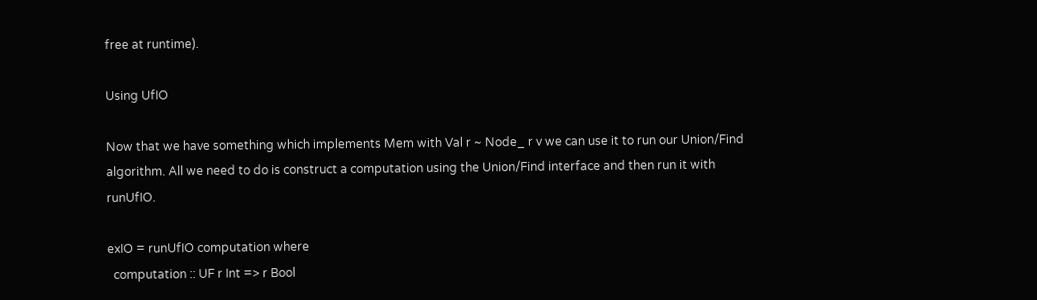free at runtime).

Using UfIO

Now that we have something which implements Mem with Val r ~ Node_ r v we can use it to run our Union/Find algorithm. All we need to do is construct a computation using the Union/Find interface and then run it with runUfIO.

exIO = runUfIO computation where
  computation :: UF r Int => r Bool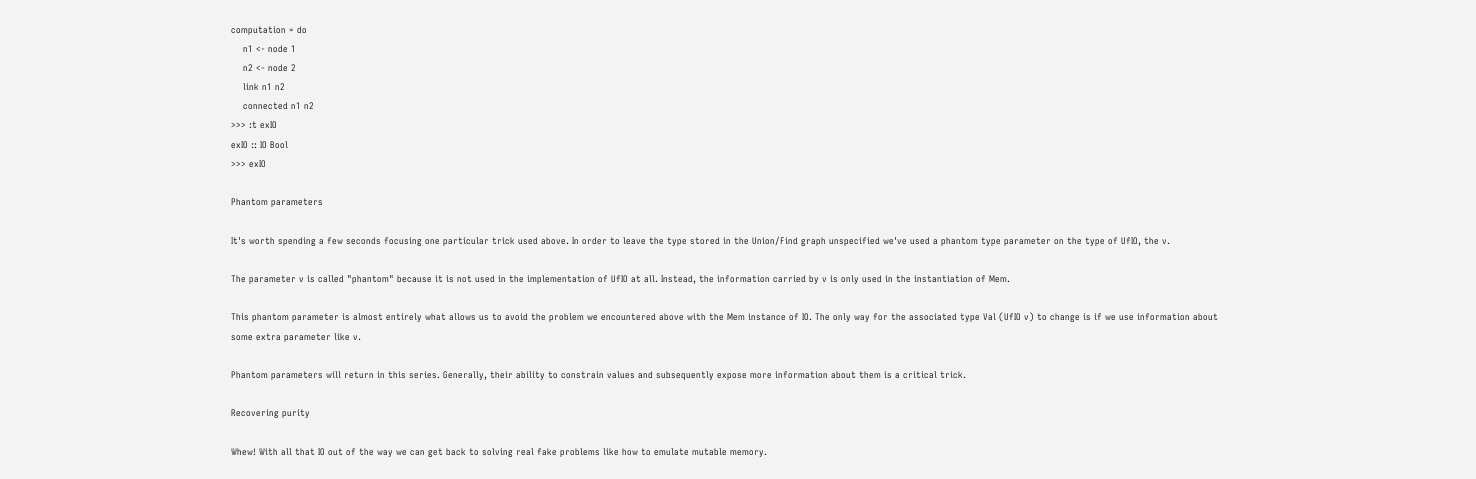computation = do
    n1 <- node 1
    n2 <- node 2
    link n1 n2
    connected n1 n2
>>> :t exIO
exIO :: IO Bool
>>> exIO

Phantom parameters

It's worth spending a few seconds focusing one particular trick used above. In order to leave the type stored in the Union/Find graph unspecified we've used a phantom type parameter on the type of UfIO, the v.

The parameter v is called "phantom" because it is not used in the implementation of UfIO at all. Instead, the information carried by v is only used in the instantiation of Mem.

This phantom parameter is almost entirely what allows us to avoid the problem we encountered above with the Mem instance of IO. The only way for the associated type Val (UfIO v) to change is if we use information about some extra parameter like v.

Phantom parameters will return in this series. Generally, their ability to constrain values and subsequently expose more information about them is a critical trick.

Recovering purity

Whew! With all that IO out of the way we can get back to solving real fake problems like how to emulate mutable memory.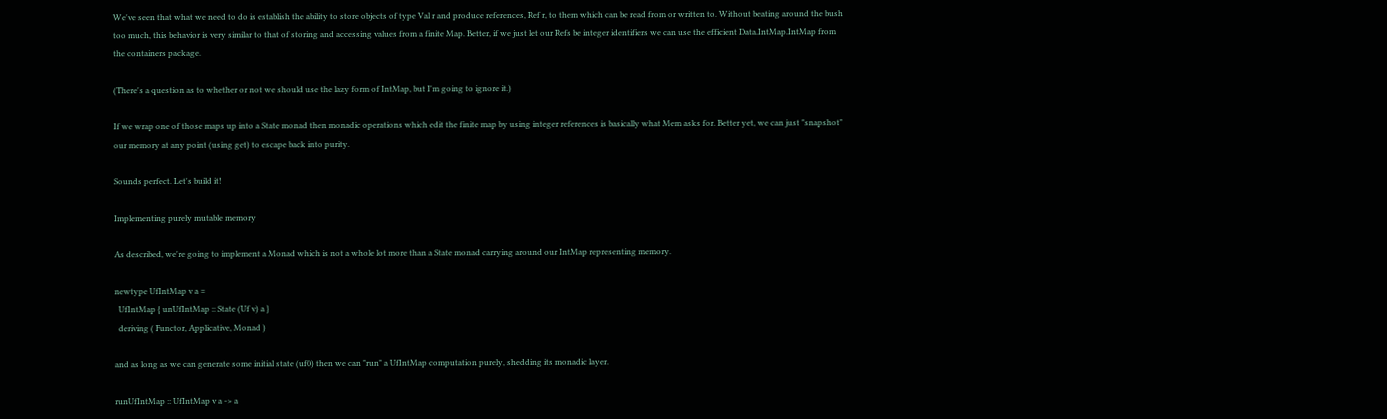We've seen that what we need to do is establish the ability to store objects of type Val r and produce references, Ref r, to them which can be read from or written to. Without beating around the bush too much, this behavior is very similar to that of storing and accessing values from a finite Map. Better, if we just let our Refs be integer identifiers we can use the efficient Data.IntMap.IntMap from the containers package.

(There's a question as to whether or not we should use the lazy form of IntMap, but I'm going to ignore it.)

If we wrap one of those maps up into a State monad then monadic operations which edit the finite map by using integer references is basically what Mem asks for. Better yet, we can just "snapshot" our memory at any point (using get) to escape back into purity.

Sounds perfect. Let's build it!

Implementing purely mutable memory

As described, we're going to implement a Monad which is not a whole lot more than a State monad carrying around our IntMap representing memory.

newtype UfIntMap v a =
  UfIntMap { unUfIntMap :: State (Uf v) a }
  deriving ( Functor, Applicative, Monad )

and as long as we can generate some initial state (uf0) then we can "run" a UfIntMap computation purely, shedding its monadic layer.

runUfIntMap :: UfIntMap v a -> a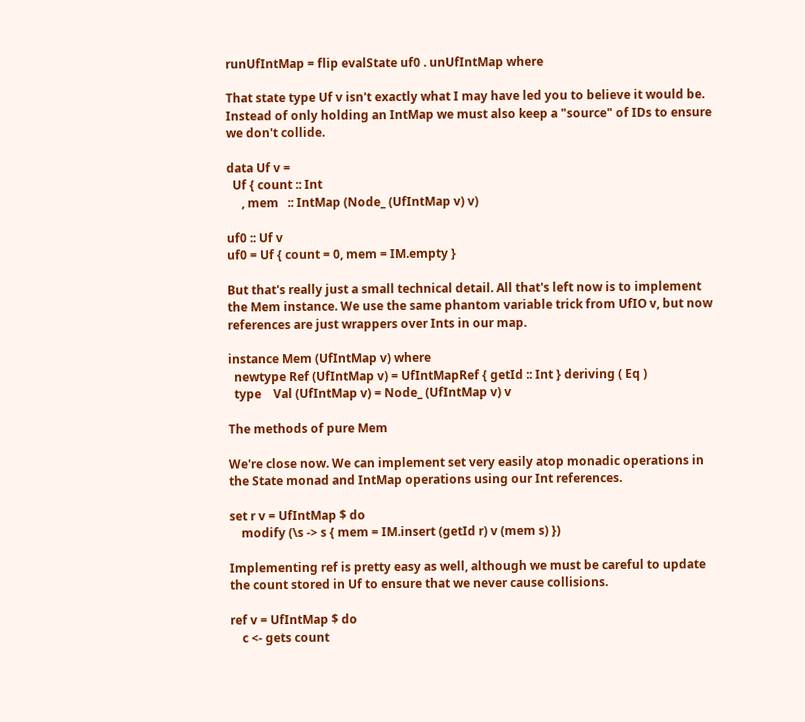runUfIntMap = flip evalState uf0 . unUfIntMap where

That state type Uf v isn't exactly what I may have led you to believe it would be. Instead of only holding an IntMap we must also keep a "source" of IDs to ensure we don't collide.

data Uf v =
  Uf { count :: Int
     , mem   :: IntMap (Node_ (UfIntMap v) v)

uf0 :: Uf v
uf0 = Uf { count = 0, mem = IM.empty }

But that's really just a small technical detail. All that's left now is to implement the Mem instance. We use the same phantom variable trick from UfIO v, but now references are just wrappers over Ints in our map.

instance Mem (UfIntMap v) where
  newtype Ref (UfIntMap v) = UfIntMapRef { getId :: Int } deriving ( Eq )
  type    Val (UfIntMap v) = Node_ (UfIntMap v) v

The methods of pure Mem

We're close now. We can implement set very easily atop monadic operations in the State monad and IntMap operations using our Int references.

set r v = UfIntMap $ do
    modify (\s -> s { mem = IM.insert (getId r) v (mem s) })

Implementing ref is pretty easy as well, although we must be careful to update the count stored in Uf to ensure that we never cause collisions.

ref v = UfIntMap $ do
    c <- gets count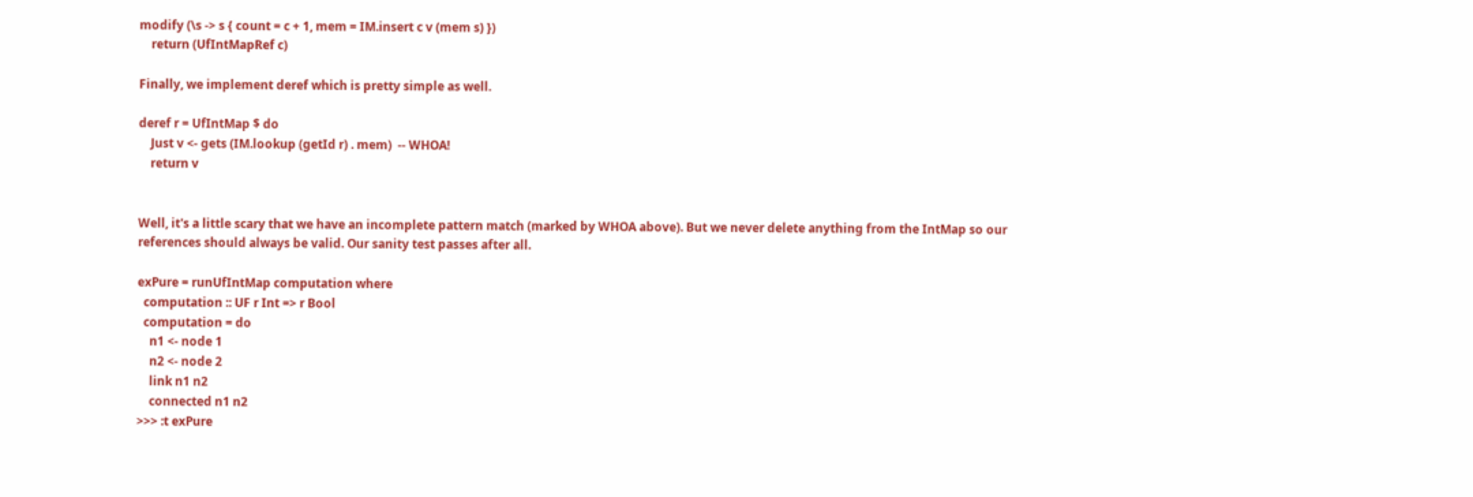modify (\s -> s { count = c + 1, mem = IM.insert c v (mem s) })
    return (UfIntMapRef c)

Finally, we implement deref which is pretty simple as well.

deref r = UfIntMap $ do
    Just v <- gets (IM.lookup (getId r) . mem)  -- WHOA!
    return v


Well, it's a little scary that we have an incomplete pattern match (marked by WHOA above). But we never delete anything from the IntMap so our references should always be valid. Our sanity test passes after all.

exPure = runUfIntMap computation where
  computation :: UF r Int => r Bool
  computation = do
    n1 <- node 1
    n2 <- node 2
    link n1 n2
    connected n1 n2
>>> :t exPure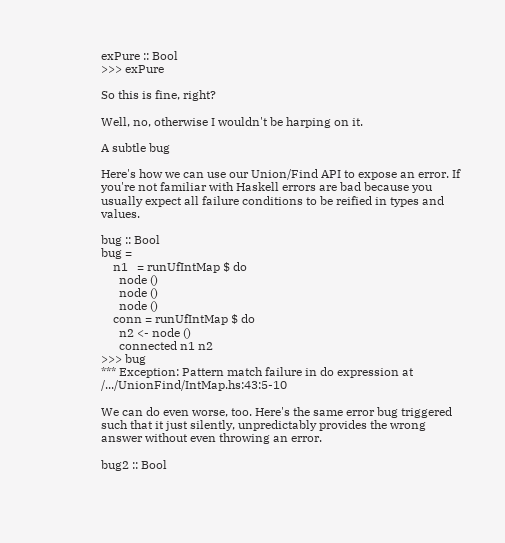exPure :: Bool
>>> exPure

So this is fine, right?

Well, no, otherwise I wouldn't be harping on it.

A subtle bug

Here's how we can use our Union/Find API to expose an error. If you're not familiar with Haskell errors are bad because you usually expect all failure conditions to be reified in types and values.

bug :: Bool
bug =
    n1   = runUfIntMap $ do
      node ()
      node ()
      node ()
    conn = runUfIntMap $ do
      n2 <- node ()
      connected n1 n2
>>> bug
*** Exception: Pattern match failure in do expression at /.../UnionFind/IntMap.hs:43:5-10

We can do even worse, too. Here's the same error bug triggered such that it just silently, unpredictably provides the wrong answer without even throwing an error.

bug2 :: Bool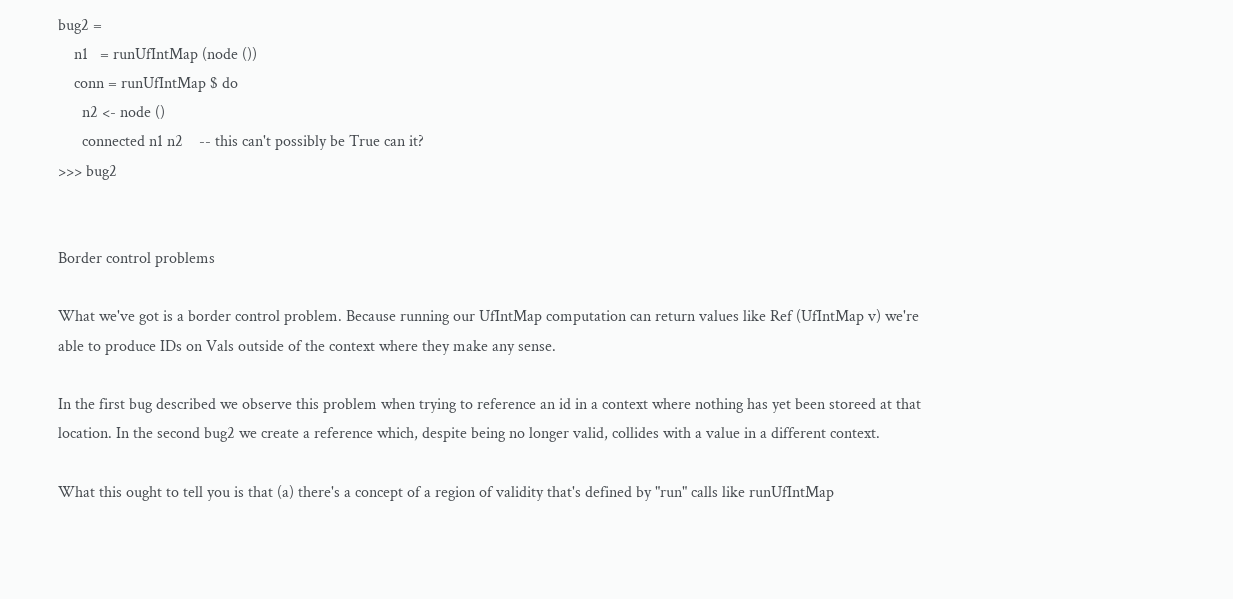bug2 =
    n1   = runUfIntMap (node ())
    conn = runUfIntMap $ do
      n2 <- node ()
      connected n1 n2    -- this can't possibly be True can it?
>>> bug2


Border control problems

What we've got is a border control problem. Because running our UfIntMap computation can return values like Ref (UfIntMap v) we're able to produce IDs on Vals outside of the context where they make any sense.

In the first bug described we observe this problem when trying to reference an id in a context where nothing has yet been storeed at that location. In the second bug2 we create a reference which, despite being no longer valid, collides with a value in a different context.

What this ought to tell you is that (a) there's a concept of a region of validity that's defined by "run" calls like runUfIntMap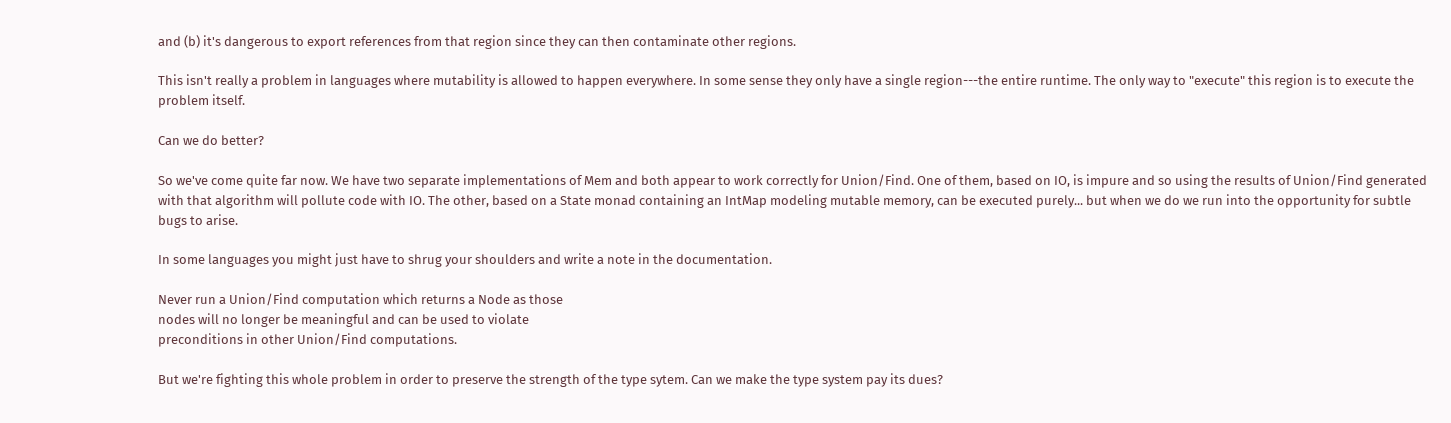and (b) it's dangerous to export references from that region since they can then contaminate other regions.

This isn't really a problem in languages where mutability is allowed to happen everywhere. In some sense they only have a single region---the entire runtime. The only way to "execute" this region is to execute the problem itself.

Can we do better?

So we've come quite far now. We have two separate implementations of Mem and both appear to work correctly for Union/Find. One of them, based on IO, is impure and so using the results of Union/Find generated with that algorithm will pollute code with IO. The other, based on a State monad containing an IntMap modeling mutable memory, can be executed purely... but when we do we run into the opportunity for subtle bugs to arise.

In some languages you might just have to shrug your shoulders and write a note in the documentation.

Never run a Union/Find computation which returns a Node as those
nodes will no longer be meaningful and can be used to violate
preconditions in other Union/Find computations.

But we're fighting this whole problem in order to preserve the strength of the type sytem. Can we make the type system pay its dues?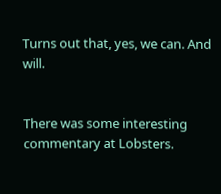Turns out that, yes, we can. And will.


There was some interesting commentary at Lobsters.